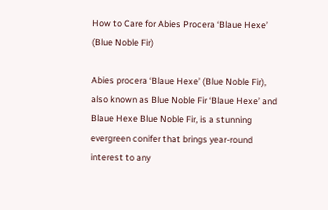How to Care for Abies Procera ‘Blaue Hexe’ (Blue Noble Fir)

Abies procera ‘Blaue Hexe’ (Blue Noble Fir), also known as Blue Noble Fir ‘Blaue Hexe’ and Blaue Hexe Blue Noble Fir, is a stunning evergreen conifer that brings year-round interest to any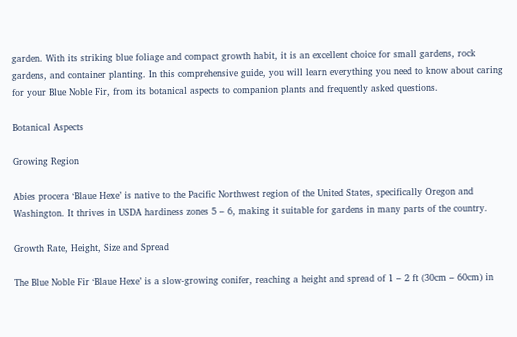garden. With its striking blue foliage and compact growth habit, it is an excellent choice for small gardens, rock gardens, and container planting. In this comprehensive guide, you will learn everything you need to know about caring for your Blue Noble Fir, from its botanical aspects to companion plants and frequently asked questions.

Botanical Aspects

Growing Region

Abies procera ‘Blaue Hexe’ is native to the Pacific Northwest region of the United States, specifically Oregon and Washington. It thrives in USDA hardiness zones 5 – 6, making it suitable for gardens in many parts of the country.

Growth Rate, Height, Size and Spread

The Blue Noble Fir ‘Blaue Hexe’ is a slow-growing conifer, reaching a height and spread of 1 – 2 ft (30cm – 60cm) in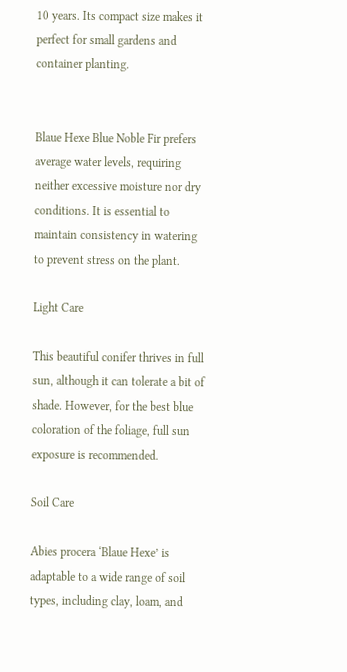10 years. Its compact size makes it perfect for small gardens and container planting.


Blaue Hexe Blue Noble Fir prefers average water levels, requiring neither excessive moisture nor dry conditions. It is essential to maintain consistency in watering to prevent stress on the plant.

Light Care

This beautiful conifer thrives in full sun, although it can tolerate a bit of shade. However, for the best blue coloration of the foliage, full sun exposure is recommended.

Soil Care

Abies procera ‘Blaue Hexe’ is adaptable to a wide range of soil types, including clay, loam, and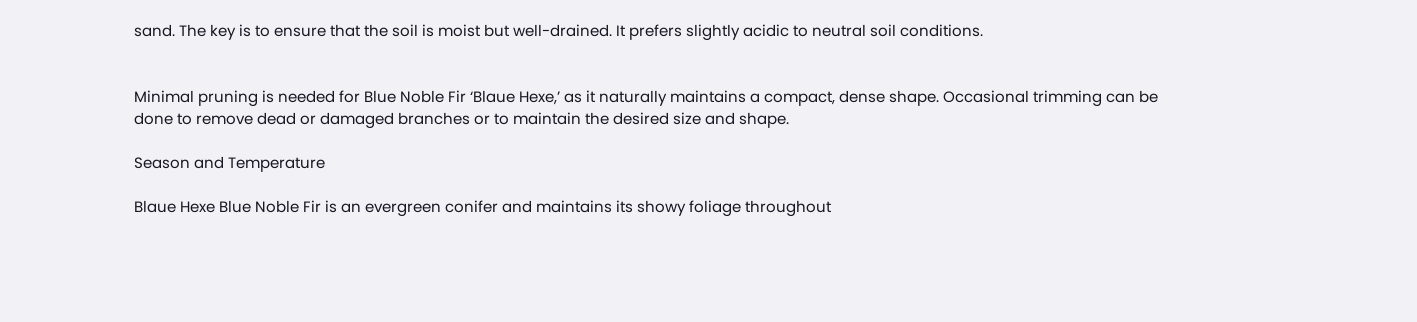sand. The key is to ensure that the soil is moist but well-drained. It prefers slightly acidic to neutral soil conditions.


Minimal pruning is needed for Blue Noble Fir ‘Blaue Hexe,’ as it naturally maintains a compact, dense shape. Occasional trimming can be done to remove dead or damaged branches or to maintain the desired size and shape.

Season and Temperature

Blaue Hexe Blue Noble Fir is an evergreen conifer and maintains its showy foliage throughout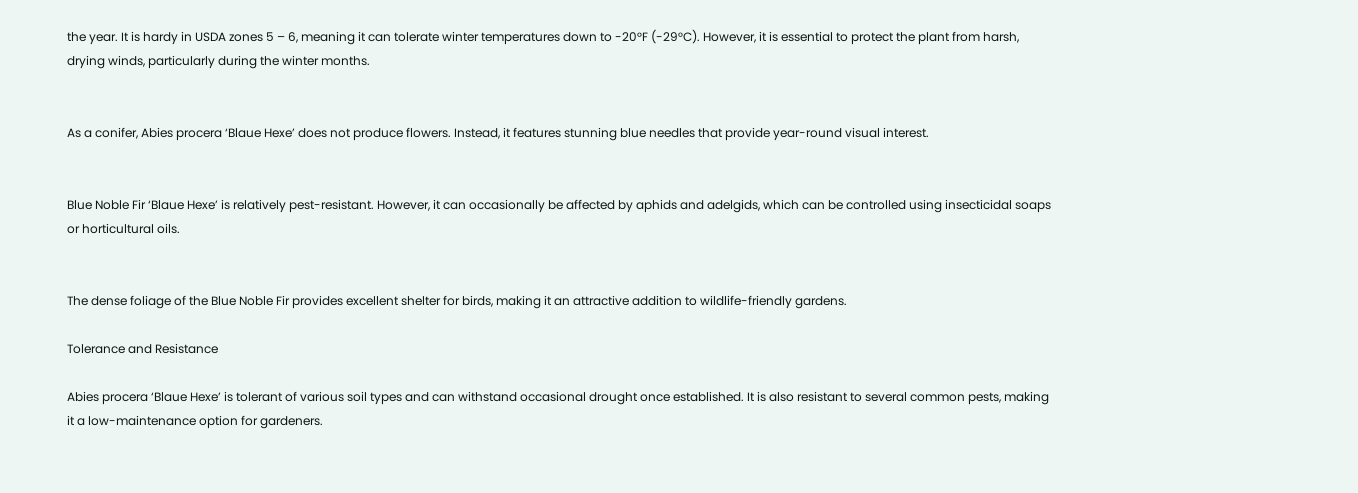the year. It is hardy in USDA zones 5 – 6, meaning it can tolerate winter temperatures down to -20°F (-29°C). However, it is essential to protect the plant from harsh, drying winds, particularly during the winter months.


As a conifer, Abies procera ‘Blaue Hexe’ does not produce flowers. Instead, it features stunning blue needles that provide year-round visual interest.


Blue Noble Fir ‘Blaue Hexe’ is relatively pest-resistant. However, it can occasionally be affected by aphids and adelgids, which can be controlled using insecticidal soaps or horticultural oils.


The dense foliage of the Blue Noble Fir provides excellent shelter for birds, making it an attractive addition to wildlife-friendly gardens.

Tolerance and Resistance

Abies procera ‘Blaue Hexe’ is tolerant of various soil types and can withstand occasional drought once established. It is also resistant to several common pests, making it a low-maintenance option for gardeners.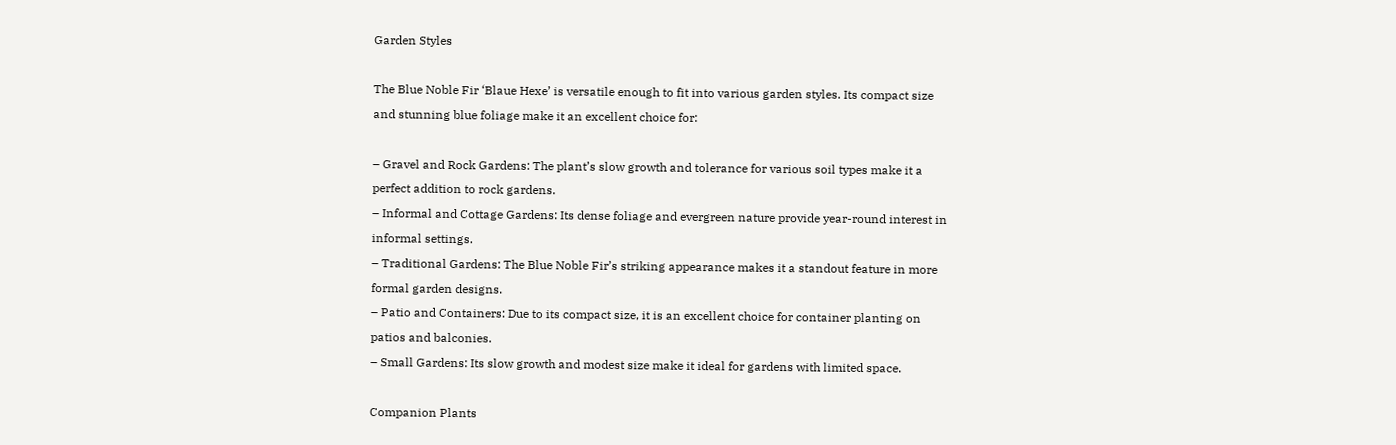Garden Styles

The Blue Noble Fir ‘Blaue Hexe’ is versatile enough to fit into various garden styles. Its compact size and stunning blue foliage make it an excellent choice for:

– Gravel and Rock Gardens: The plant’s slow growth and tolerance for various soil types make it a perfect addition to rock gardens.
– Informal and Cottage Gardens: Its dense foliage and evergreen nature provide year-round interest in informal settings.
– Traditional Gardens: The Blue Noble Fir’s striking appearance makes it a standout feature in more formal garden designs.
– Patio and Containers: Due to its compact size, it is an excellent choice for container planting on patios and balconies.
– Small Gardens: Its slow growth and modest size make it ideal for gardens with limited space.

Companion Plants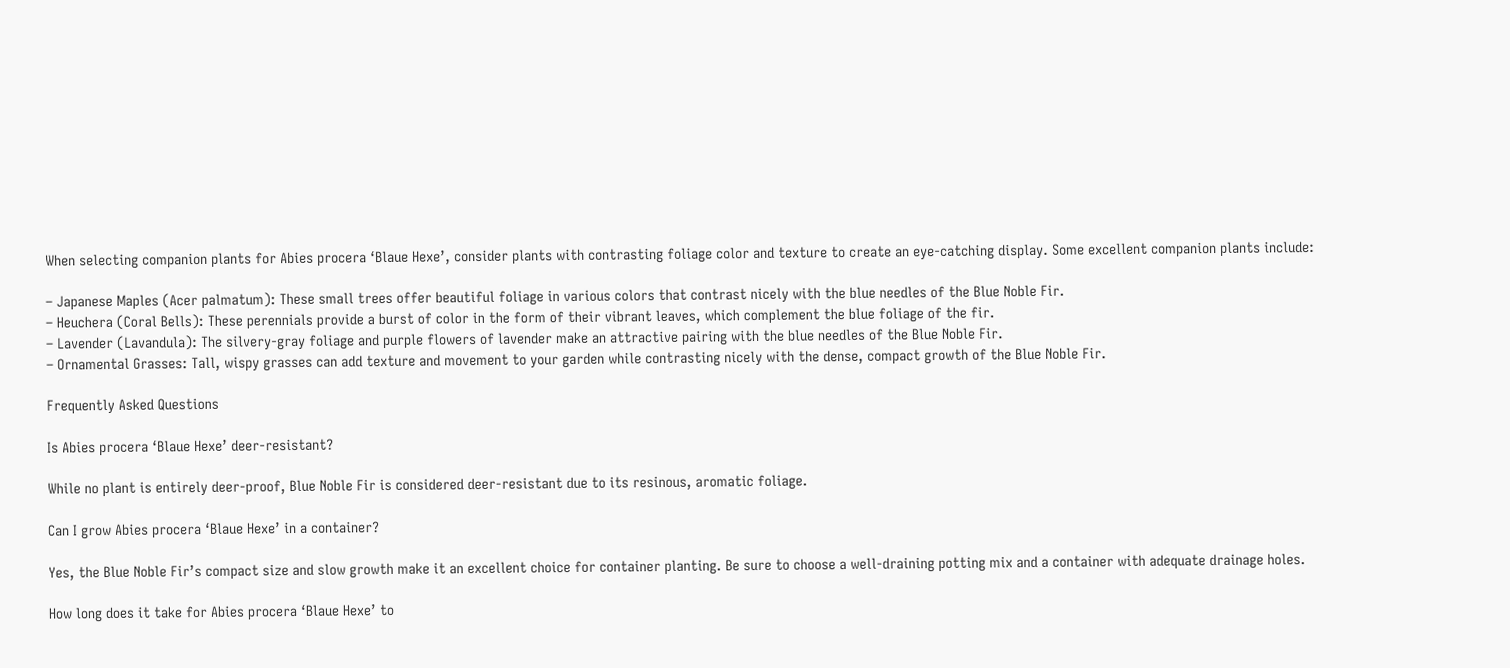When selecting companion plants for Abies procera ‘Blaue Hexe’, consider plants with contrasting foliage color and texture to create an eye-catching display. Some excellent companion plants include:

– Japanese Maples (Acer palmatum): These small trees offer beautiful foliage in various colors that contrast nicely with the blue needles of the Blue Noble Fir.
– Heuchera (Coral Bells): These perennials provide a burst of color in the form of their vibrant leaves, which complement the blue foliage of the fir.
– Lavender (Lavandula): The silvery-gray foliage and purple flowers of lavender make an attractive pairing with the blue needles of the Blue Noble Fir.
– Ornamental Grasses: Tall, wispy grasses can add texture and movement to your garden while contrasting nicely with the dense, compact growth of the Blue Noble Fir.

Frequently Asked Questions

Is Abies procera ‘Blaue Hexe’ deer-resistant?

While no plant is entirely deer-proof, Blue Noble Fir is considered deer-resistant due to its resinous, aromatic foliage.

Can I grow Abies procera ‘Blaue Hexe’ in a container?

Yes, the Blue Noble Fir’s compact size and slow growth make it an excellent choice for container planting. Be sure to choose a well-draining potting mix and a container with adequate drainage holes.

How long does it take for Abies procera ‘Blaue Hexe’ to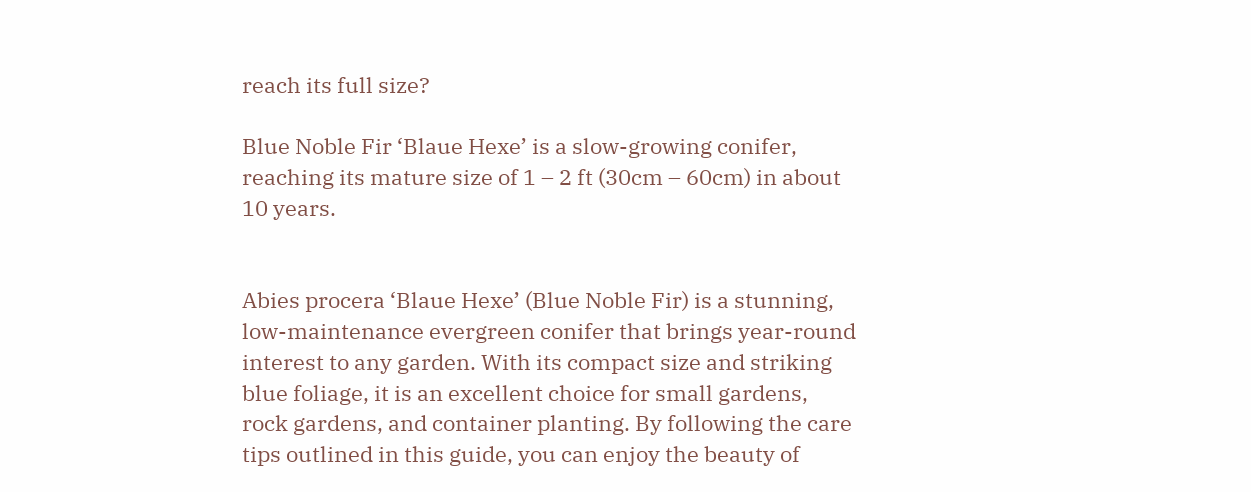reach its full size?

Blue Noble Fir ‘Blaue Hexe’ is a slow-growing conifer, reaching its mature size of 1 – 2 ft (30cm – 60cm) in about 10 years.


Abies procera ‘Blaue Hexe’ (Blue Noble Fir) is a stunning, low-maintenance evergreen conifer that brings year-round interest to any garden. With its compact size and striking blue foliage, it is an excellent choice for small gardens, rock gardens, and container planting. By following the care tips outlined in this guide, you can enjoy the beauty of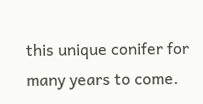this unique conifer for many years to come.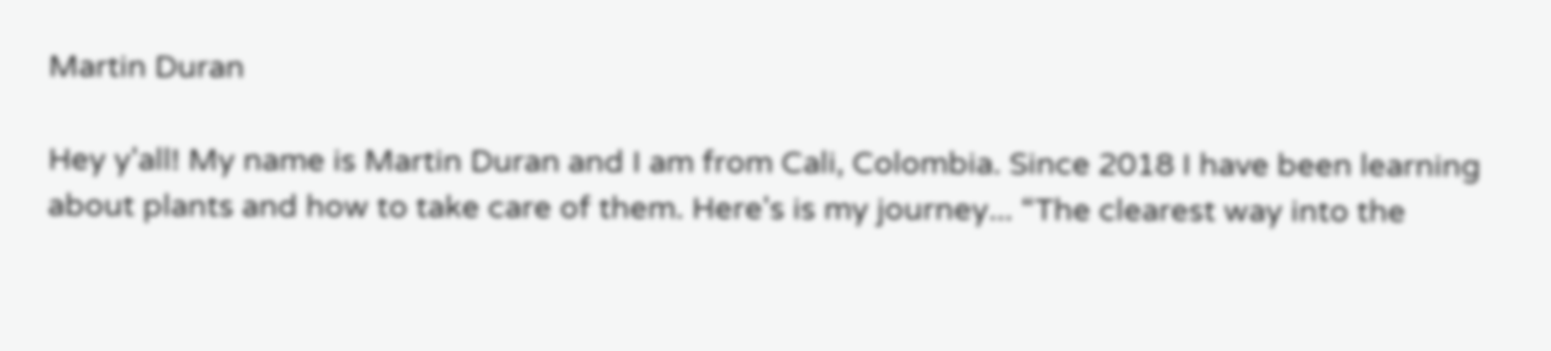Martin Duran

Hey y'all! My name is Martin Duran and I am from Cali, Colombia. Since 2018 I have been learning about plants and how to take care of them. Here's is my journey... “The clearest way into the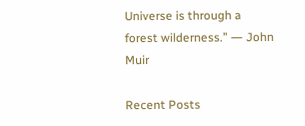Universe is through a forest wilderness.” ― John Muir

Recent Posts